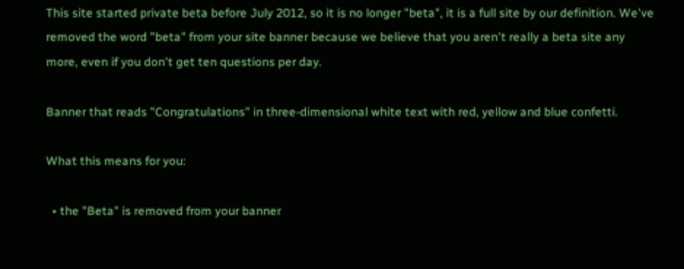This site started private beta before July 2012, so it is no longer "beta", it is a full site by our definition. We've removed the word "beta" from your site banner because we believe that you aren't really a beta site any more, even if you don't get ten questions per day.

Banner that reads "Congratulations" in three-dimensional white text with red, yellow and blue confetti.

What this means for you:

  • the "Beta" is removed from your banner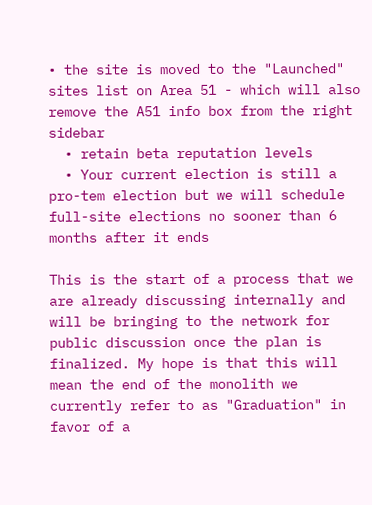• the site is moved to the "Launched" sites list on Area 51 - which will also remove the A51 info box from the right sidebar
  • retain beta reputation levels
  • Your current election is still a pro-tem election but we will schedule full-site elections no sooner than 6 months after it ends

This is the start of a process that we are already discussing internally and will be bringing to the network for public discussion once the plan is finalized. My hope is that this will mean the end of the monolith we currently refer to as "Graduation" in favor of a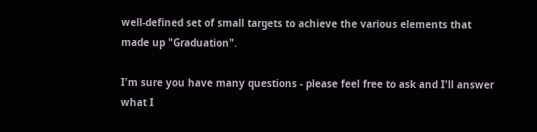well-defined set of small targets to achieve the various elements that made up "Graduation".

I'm sure you have many questions - please feel free to ask and I'll answer what I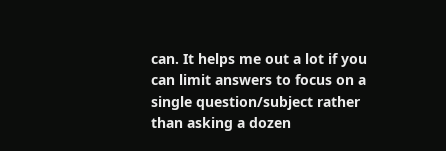can. It helps me out a lot if you can limit answers to focus on a single question/subject rather than asking a dozen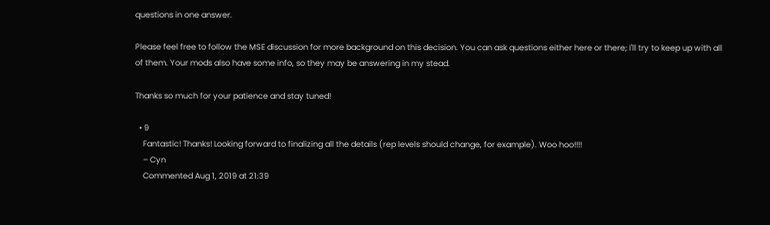questions in one answer.

Please feel free to follow the MSE discussion for more background on this decision. You can ask questions either here or there; I'll try to keep up with all of them. Your mods also have some info, so they may be answering in my stead.

Thanks so much for your patience and stay tuned!

  • 9
    Fantastic! Thanks! Looking forward to finalizing all the details (rep levels should change, for example). Woo hoo!!!!
    – Cyn
    Commented Aug 1, 2019 at 21:39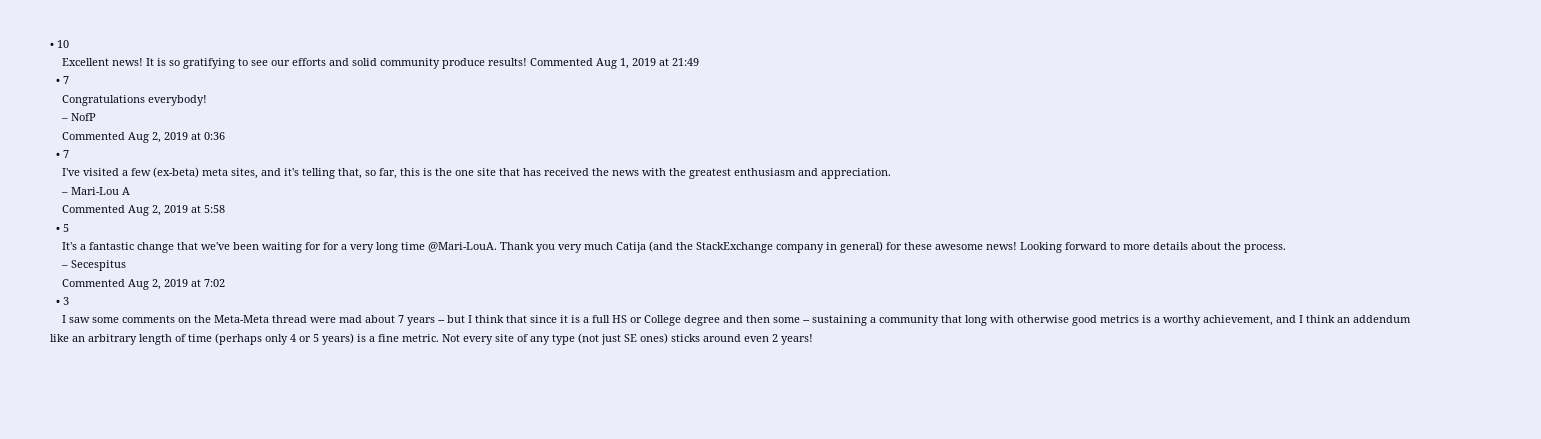• 10
    Excellent news! It is so gratifying to see our efforts and solid community produce results! Commented Aug 1, 2019 at 21:49
  • 7
    Congratulations everybody!
    – NofP
    Commented Aug 2, 2019 at 0:36
  • 7
    I've visited a few (ex-beta) meta sites, and it's telling that, so far, this is the one site that has received the news with the greatest enthusiasm and appreciation.
    – Mari-Lou A
    Commented Aug 2, 2019 at 5:58
  • 5
    It's a fantastic change that we've been waiting for for a very long time @Mari-LouA. Thank you very much Catija (and the StackExchange company in general) for these awesome news! Looking forward to more details about the process.
    – Secespitus
    Commented Aug 2, 2019 at 7:02
  • 3
    I saw some comments on the Meta-Meta thread were mad about 7 years -- but I think that since it is a full HS or College degree and then some -- sustaining a community that long with otherwise good metrics is a worthy achievement, and I think an addendum like an arbitrary length of time (perhaps only 4 or 5 years) is a fine metric. Not every site of any type (not just SE ones) sticks around even 2 years!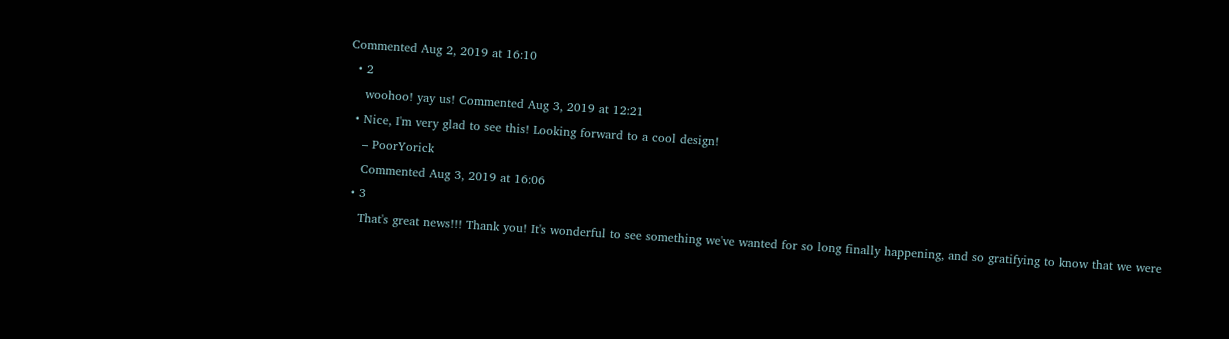Commented Aug 2, 2019 at 16:10
  • 2
    woohoo! yay us! Commented Aug 3, 2019 at 12:21
  • Nice, I'm very glad to see this! Looking forward to a cool design!
    – PoorYorick
    Commented Aug 3, 2019 at 16:06
  • 3
    That's great news!!! Thank you! It's wonderful to see something we've wanted for so long finally happening, and so gratifying to know that we were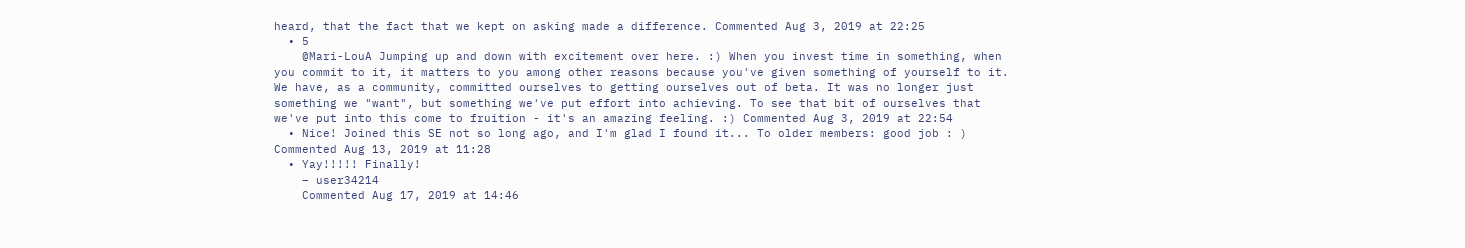heard, that the fact that we kept on asking made a difference. Commented Aug 3, 2019 at 22:25
  • 5
    @Mari-LouA Jumping up and down with excitement over here. :) When you invest time in something, when you commit to it, it matters to you among other reasons because you've given something of yourself to it. We have, as a community, committed ourselves to getting ourselves out of beta. It was no longer just something we "want", but something we've put effort into achieving. To see that bit of ourselves that we've put into this come to fruition - it's an amazing feeling. :) Commented Aug 3, 2019 at 22:54
  • Nice! Joined this SE not so long ago, and I'm glad I found it... To older members: good job : ) Commented Aug 13, 2019 at 11:28
  • Yay!!!!! Finally!
    – user34214
    Commented Aug 17, 2019 at 14:46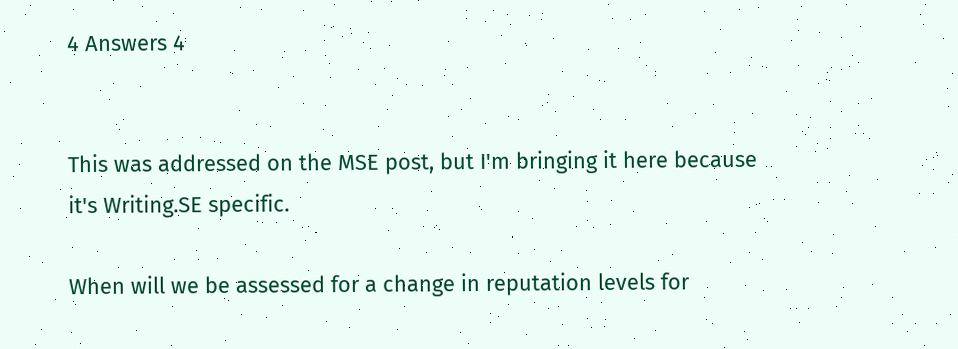4 Answers 4


This was addressed on the MSE post, but I'm bringing it here because it's Writing.SE specific.

When will we be assessed for a change in reputation levels for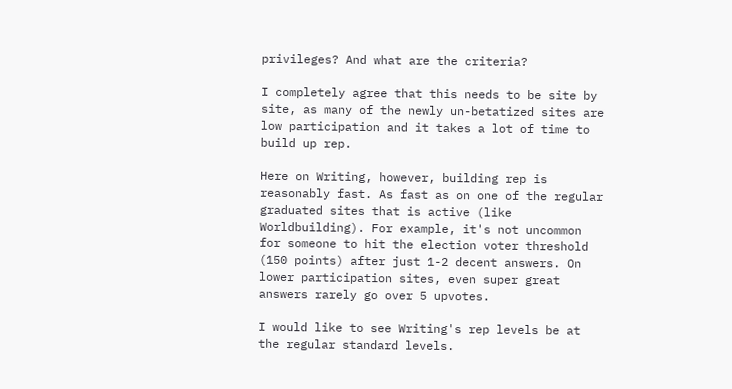privileges? And what are the criteria?

I completely agree that this needs to be site by site, as many of the newly un-betatized sites are low participation and it takes a lot of time to build up rep.

Here on Writing, however, building rep is reasonably fast. As fast as on one of the regular graduated sites that is active (like Worldbuilding). For example, it's not uncommon for someone to hit the election voter threshold (150 points) after just 1-2 decent answers. On lower participation sites, even super great answers rarely go over 5 upvotes.

I would like to see Writing's rep levels be at the regular standard levels.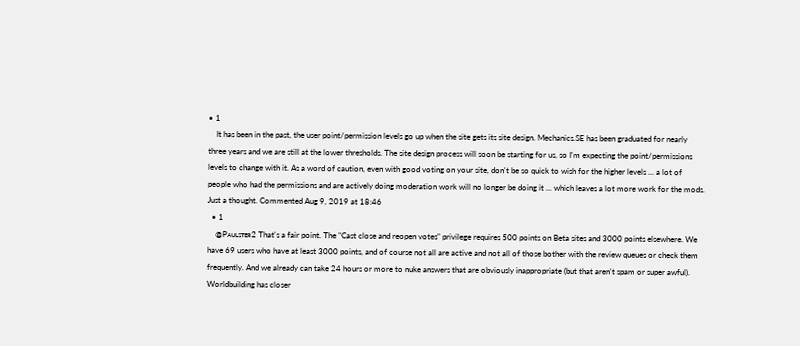• 1
    It has been in the past, the user point/permission levels go up when the site gets its site design. Mechanics.SE has been graduated for nearly three years and we are still at the lower thresholds. The site design process will soon be starting for us, so I'm expecting the point/permissions levels to change with it. As a word of caution, even with good voting on your site, don't be so quick to wish for the higher levels ... a lot of people who had the permissions and are actively doing moderation work will no longer be doing it ... which leaves a lot more work for the mods. Just a thought. Commented Aug 9, 2019 at 18:46
  • 1
    @Pᴀᴜʟsᴛᴇʀ2 That's a fair point. The "Cast close and reopen votes" privilege requires 500 points on Beta sites and 3000 points elsewhere. We have 69 users who have at least 3000 points, and of course not all are active and not all of those bother with the review queues or check them frequently. And we already can take 24 hours or more to nuke answers that are obviously inappropriate (but that aren't spam or super awful). Worldbuilding has closer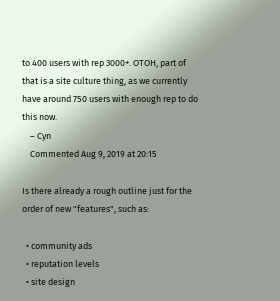to 400 users with rep 3000+. OTOH, part of that is a site culture thing, as we currently have around 750 users with enough rep to do this now.
    – Cyn
    Commented Aug 9, 2019 at 20:15

Is there already a rough outline just for the order of new "features", such as:

  • community ads
  • reputation levels
  • site design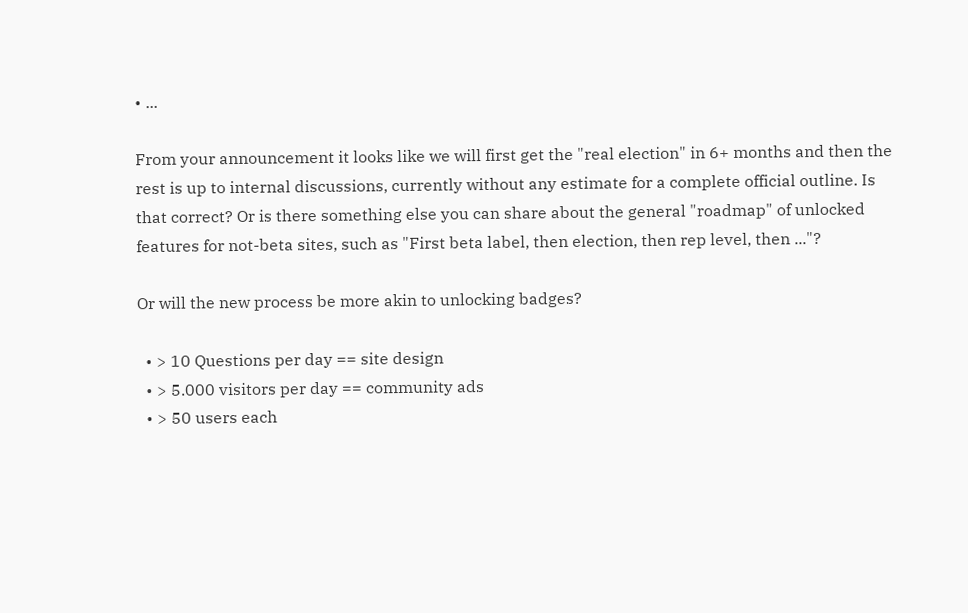• ...

From your announcement it looks like we will first get the "real election" in 6+ months and then the rest is up to internal discussions, currently without any estimate for a complete official outline. Is that correct? Or is there something else you can share about the general "roadmap" of unlocked features for not-beta sites, such as "First beta label, then election, then rep level, then ..."?

Or will the new process be more akin to unlocking badges?

  • > 10 Questions per day == site design
  • > 5.000 visitors per day == community ads
  • > 50 users each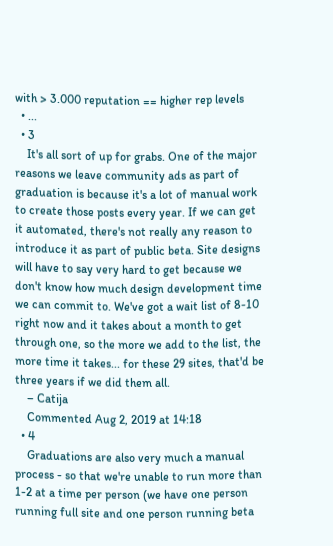with > 3.000 reputation == higher rep levels
  • ...
  • 3
    It's all sort of up for grabs. One of the major reasons we leave community ads as part of graduation is because it's a lot of manual work to create those posts every year. If we can get it automated, there's not really any reason to introduce it as part of public beta. Site designs will have to say very hard to get because we don't know how much design development time we can commit to. We've got a wait list of 8-10 right now and it takes about a month to get through one, so the more we add to the list, the more time it takes... for these 29 sites, that'd be three years if we did them all.
    – Catija
    Commented Aug 2, 2019 at 14:18
  • 4
    Graduations are also very much a manual process - so that we're unable to run more than 1-2 at a time per person (we have one person running full site and one person running beta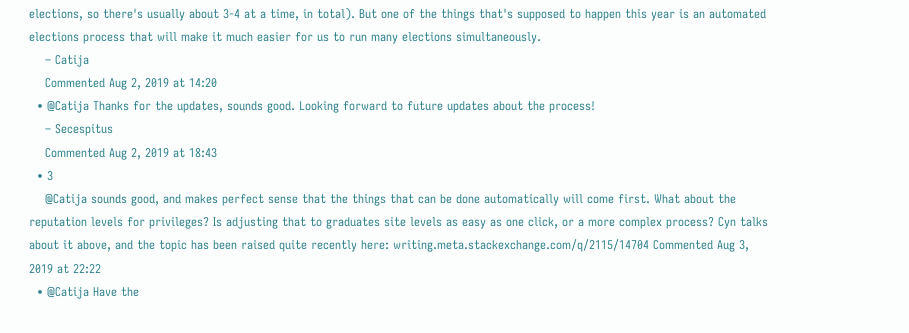elections, so there's usually about 3-4 at a time, in total). But one of the things that's supposed to happen this year is an automated elections process that will make it much easier for us to run many elections simultaneously.
    – Catija
    Commented Aug 2, 2019 at 14:20
  • @Catija Thanks for the updates, sounds good. Looking forward to future updates about the process!
    – Secespitus
    Commented Aug 2, 2019 at 18:43
  • 3
    @Catija sounds good, and makes perfect sense that the things that can be done automatically will come first. What about the reputation levels for privileges? Is adjusting that to graduates site levels as easy as one click, or a more complex process? Cyn talks about it above, and the topic has been raised quite recently here: writing.meta.stackexchange.com/q/2115/14704 Commented Aug 3, 2019 at 22:22
  • @Catija Have the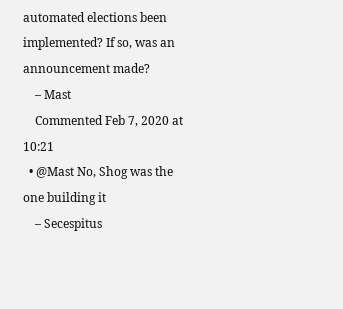automated elections been implemented? If so, was an announcement made?
    – Mast
    Commented Feb 7, 2020 at 10:21
  • @Mast No, Shog was the one building it
    – Secespitus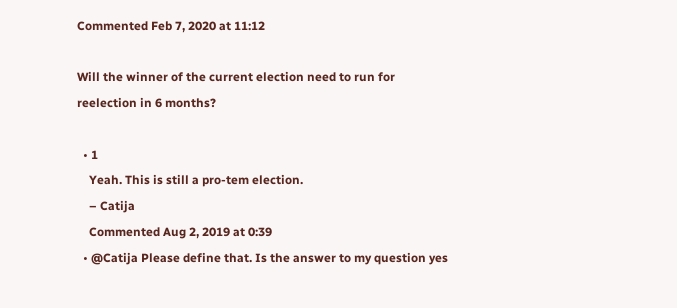Commented Feb 7, 2020 at 11:12

Will the winner of the current election need to run for reelection in 6 months?

  • 1
    Yeah. This is still a pro-tem election.
    – Catija
    Commented Aug 2, 2019 at 0:39
  • @Catija Please define that. Is the answer to my question yes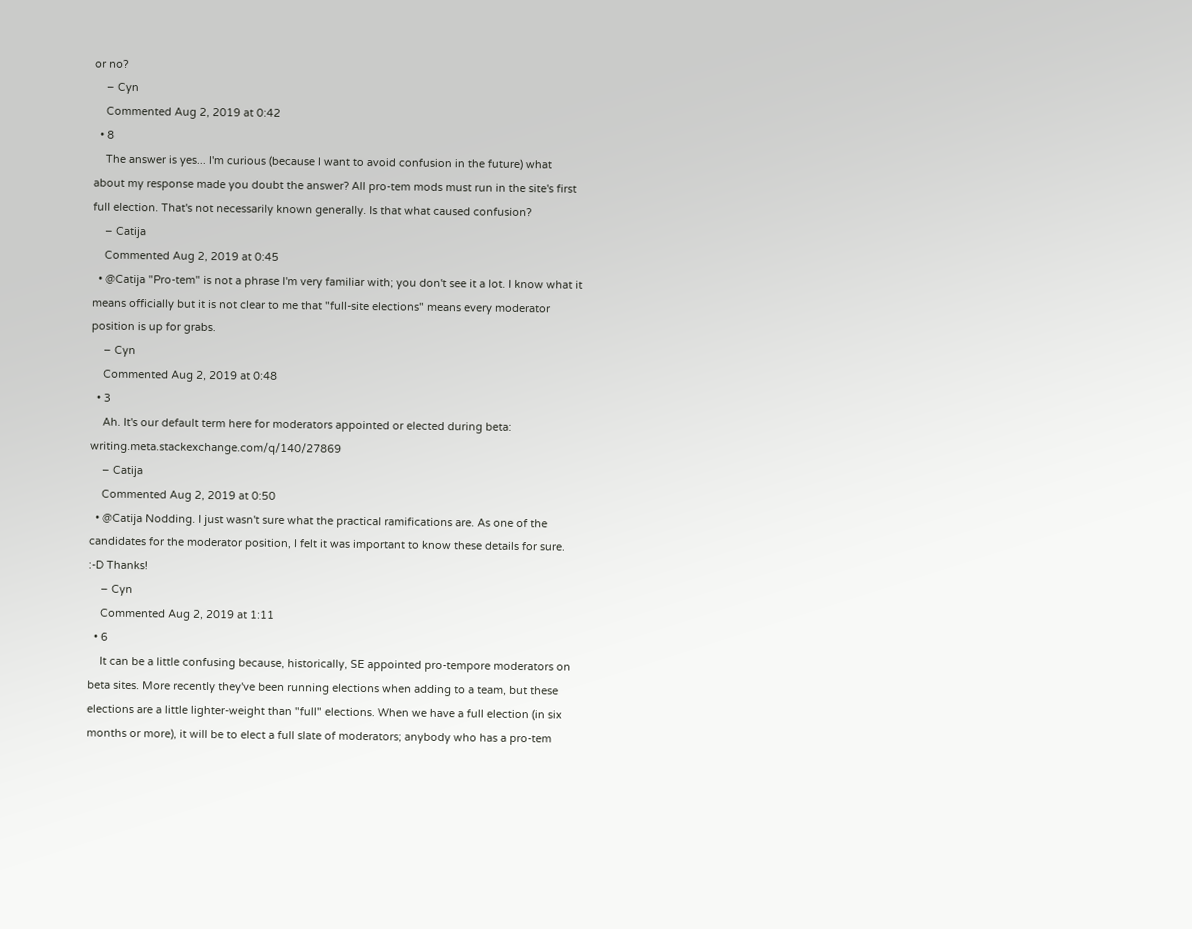or no?
    – Cyn
    Commented Aug 2, 2019 at 0:42
  • 8
    The answer is yes... I'm curious (because I want to avoid confusion in the future) what about my response made you doubt the answer? All pro-tem mods must run in the site's first full election. That's not necessarily known generally. Is that what caused confusion?
    – Catija
    Commented Aug 2, 2019 at 0:45
  • @Catija "Pro-tem" is not a phrase I'm very familiar with; you don't see it a lot. I know what it means officially but it is not clear to me that "full-site elections" means every moderator position is up for grabs.
    – Cyn
    Commented Aug 2, 2019 at 0:48
  • 3
    Ah. It's our default term here for moderators appointed or elected during beta: writing.meta.stackexchange.com/q/140/27869
    – Catija
    Commented Aug 2, 2019 at 0:50
  • @Catija Nodding. I just wasn't sure what the practical ramifications are. As one of the candidates for the moderator position, I felt it was important to know these details for sure. :-D Thanks!
    – Cyn
    Commented Aug 2, 2019 at 1:11
  • 6
    It can be a little confusing because, historically, SE appointed pro-tempore moderators on beta sites. More recently they've been running elections when adding to a team, but these elections are a little lighter-weight than "full" elections. When we have a full election (in six months or more), it will be to elect a full slate of moderators; anybody who has a pro-tem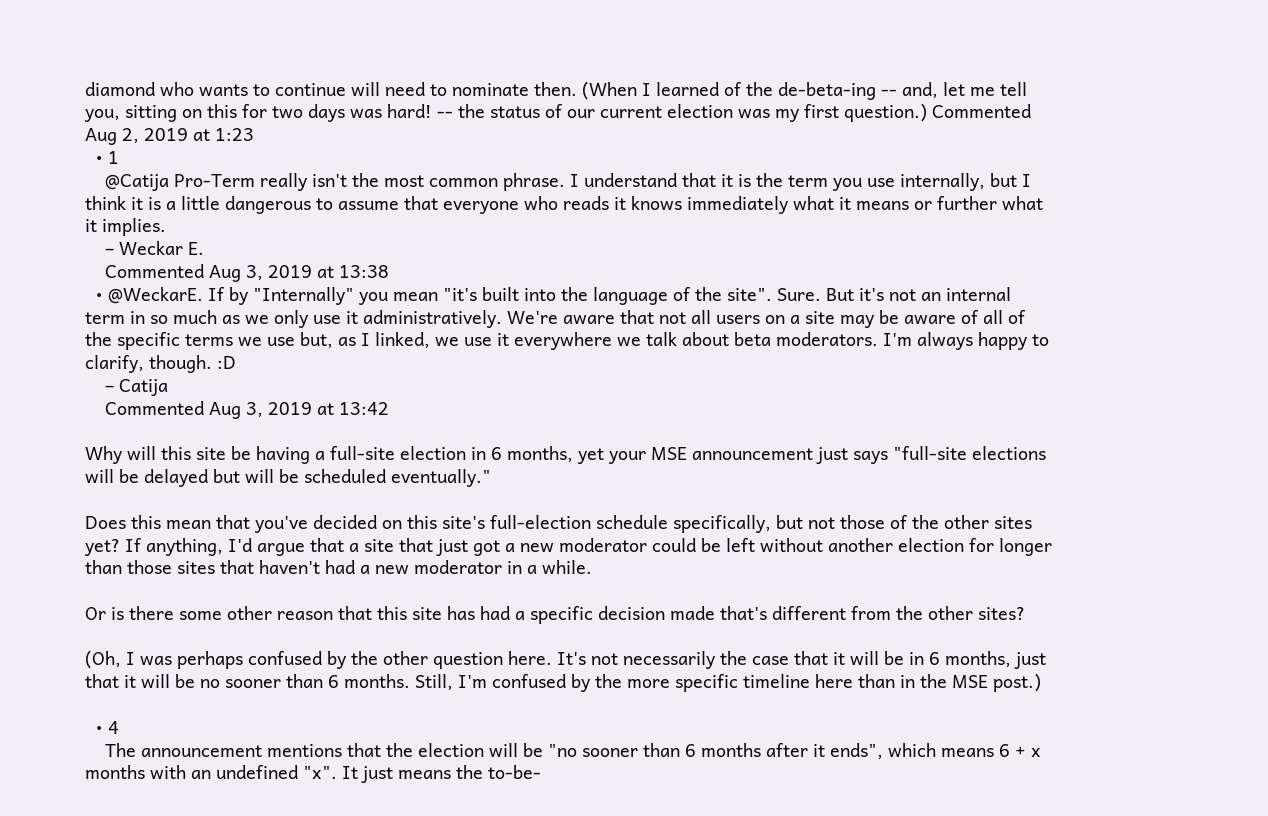diamond who wants to continue will need to nominate then. (When I learned of the de-beta-ing -- and, let me tell you, sitting on this for two days was hard! -- the status of our current election was my first question.) Commented Aug 2, 2019 at 1:23
  • 1
    @Catija Pro-Term really isn't the most common phrase. I understand that it is the term you use internally, but I think it is a little dangerous to assume that everyone who reads it knows immediately what it means or further what it implies.
    – Weckar E.
    Commented Aug 3, 2019 at 13:38
  • @WeckarE. If by "Internally" you mean "it's built into the language of the site". Sure. But it's not an internal term in so much as we only use it administratively. We're aware that not all users on a site may be aware of all of the specific terms we use but, as I linked, we use it everywhere we talk about beta moderators. I'm always happy to clarify, though. :D
    – Catija
    Commented Aug 3, 2019 at 13:42

Why will this site be having a full-site election in 6 months, yet your MSE announcement just says "full-site elections will be delayed but will be scheduled eventually."

Does this mean that you've decided on this site's full-election schedule specifically, but not those of the other sites yet? If anything, I'd argue that a site that just got a new moderator could be left without another election for longer than those sites that haven't had a new moderator in a while.

Or is there some other reason that this site has had a specific decision made that's different from the other sites?

(Oh, I was perhaps confused by the other question here. It's not necessarily the case that it will be in 6 months, just that it will be no sooner than 6 months. Still, I'm confused by the more specific timeline here than in the MSE post.)

  • 4
    The announcement mentions that the election will be "no sooner than 6 months after it ends", which means 6 + x months with an undefined "x". It just means the to-be-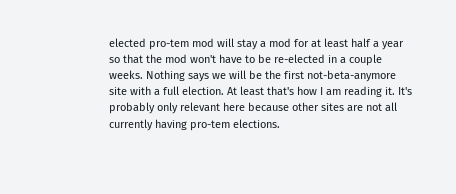elected pro-tem mod will stay a mod for at least half a year so that the mod won't have to be re-elected in a couple weeks. Nothing says we will be the first not-beta-anymore site with a full election. At least that's how I am reading it. It's probably only relevant here because other sites are not all currently having pro-tem elections.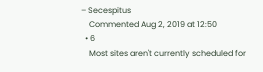– Secespitus
    Commented Aug 2, 2019 at 12:50
  • 6
    Most sites aren't currently scheduled for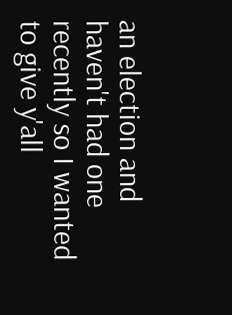an election and haven't had one recently so I wanted to give y'all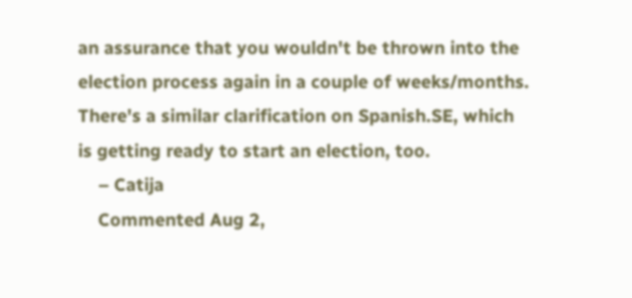an assurance that you wouldn't be thrown into the election process again in a couple of weeks/months. There's a similar clarification on Spanish.SE, which is getting ready to start an election, too.
    – Catija
    Commented Aug 2,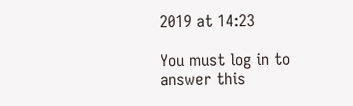2019 at 14:23

You must log in to answer this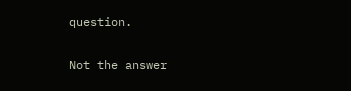question.

Not the answer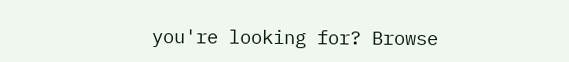you're looking for? Browse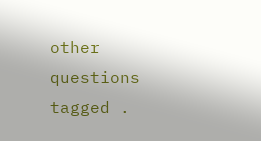other questions tagged .